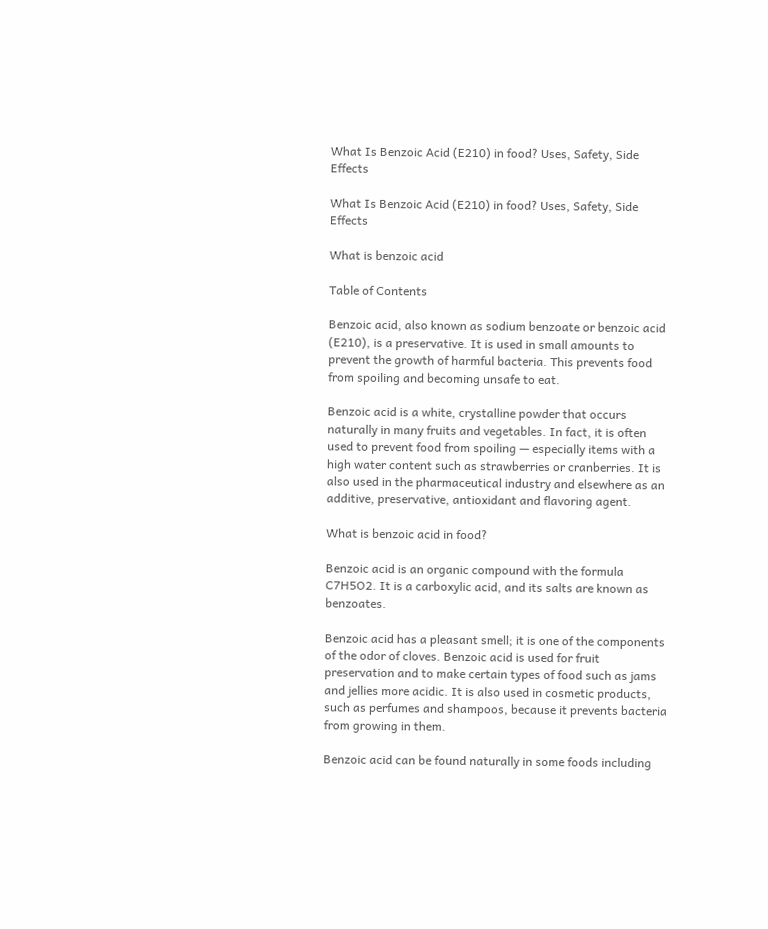What Is Benzoic Acid (E210) in food? Uses, Safety, Side Effects

What Is Benzoic Acid (E210) in food? Uses, Safety, Side Effects

What is benzoic acid

Table of Contents

Benzoic acid, also known as sodium benzoate or benzoic acid (E210), is a preservative. It is used in small amounts to prevent the growth of harmful bacteria. This prevents food from spoiling and becoming unsafe to eat.

Benzoic acid is a white, crystalline powder that occurs naturally in many fruits and vegetables. In fact, it is often used to prevent food from spoiling — especially items with a high water content such as strawberries or cranberries. It is also used in the pharmaceutical industry and elsewhere as an additive, preservative, antioxidant and flavoring agent.

What is benzoic acid in food?

Benzoic acid is an organic compound with the formula C7H5O2. It is a carboxylic acid, and its salts are known as benzoates.

Benzoic acid has a pleasant smell; it is one of the components of the odor of cloves. Benzoic acid is used for fruit preservation and to make certain types of food such as jams and jellies more acidic. It is also used in cosmetic products, such as perfumes and shampoos, because it prevents bacteria from growing in them.

Benzoic acid can be found naturally in some foods including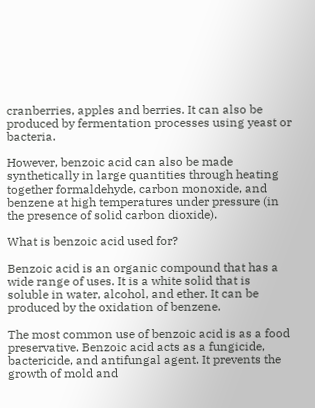cranberries, apples and berries. It can also be produced by fermentation processes using yeast or bacteria.

However, benzoic acid can also be made synthetically in large quantities through heating together formaldehyde, carbon monoxide, and benzene at high temperatures under pressure (in the presence of solid carbon dioxide).

What is benzoic acid used for?

Benzoic acid is an organic compound that has a wide range of uses. It is a white solid that is soluble in water, alcohol, and ether. It can be produced by the oxidation of benzene.

The most common use of benzoic acid is as a food preservative. Benzoic acid acts as a fungicide, bactericide, and antifungal agent. It prevents the growth of mold and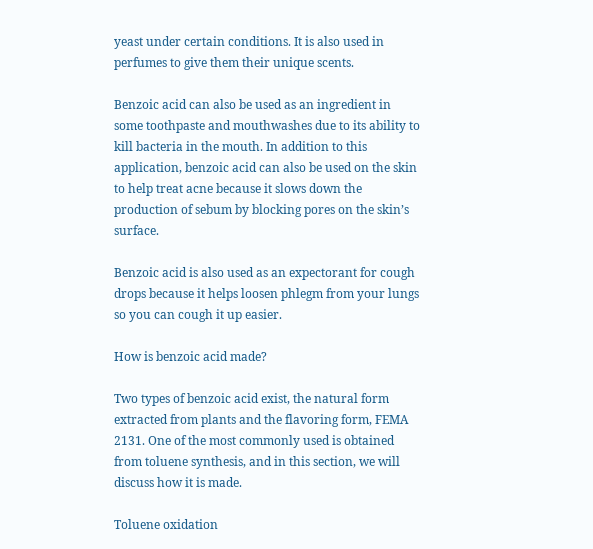yeast under certain conditions. It is also used in perfumes to give them their unique scents.

Benzoic acid can also be used as an ingredient in some toothpaste and mouthwashes due to its ability to kill bacteria in the mouth. In addition to this application, benzoic acid can also be used on the skin to help treat acne because it slows down the production of sebum by blocking pores on the skin’s surface.

Benzoic acid is also used as an expectorant for cough drops because it helps loosen phlegm from your lungs so you can cough it up easier.

How is benzoic acid made?

Two types of benzoic acid exist, the natural form extracted from plants and the flavoring form, FEMA 2131. One of the most commonly used is obtained from toluene synthesis, and in this section, we will discuss how it is made.

Toluene oxidation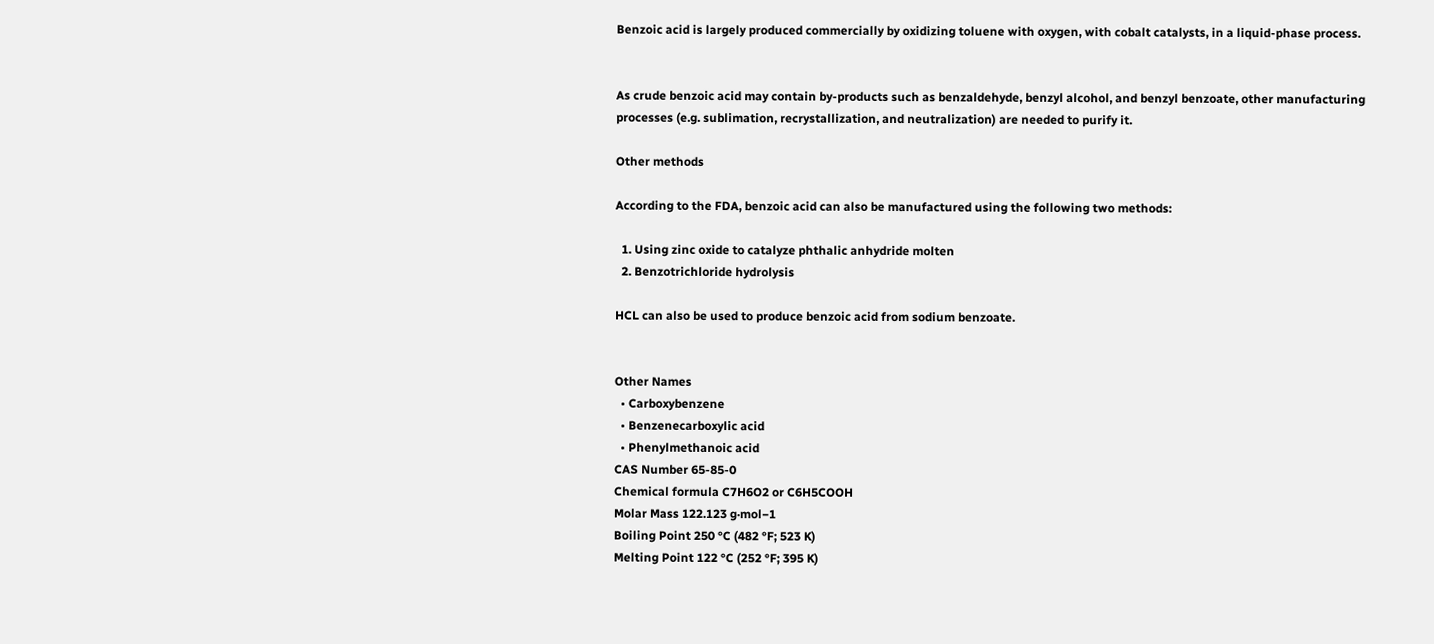Benzoic acid is largely produced commercially by oxidizing toluene with oxygen, with cobalt catalysts, in a liquid-phase process.


As crude benzoic acid may contain by-products such as benzaldehyde, benzyl alcohol, and benzyl benzoate, other manufacturing processes (e.g. sublimation, recrystallization, and neutralization) are needed to purify it.

Other methods

According to the FDA, benzoic acid can also be manufactured using the following two methods:

  1. Using zinc oxide to catalyze phthalic anhydride molten
  2. Benzotrichloride hydrolysis

HCL can also be used to produce benzoic acid from sodium benzoate.


Other Names
  • Carboxybenzene
  • Benzenecarboxylic acid
  • Phenylmethanoic acid
CAS Number 65-85-0
Chemical formula C7H6O2 or C6H5COOH
Molar Mass 122.123 g·mol−1
Boiling Point 250 °C (482 °F; 523 K)
Melting Point 122 °C (252 °F; 395 K)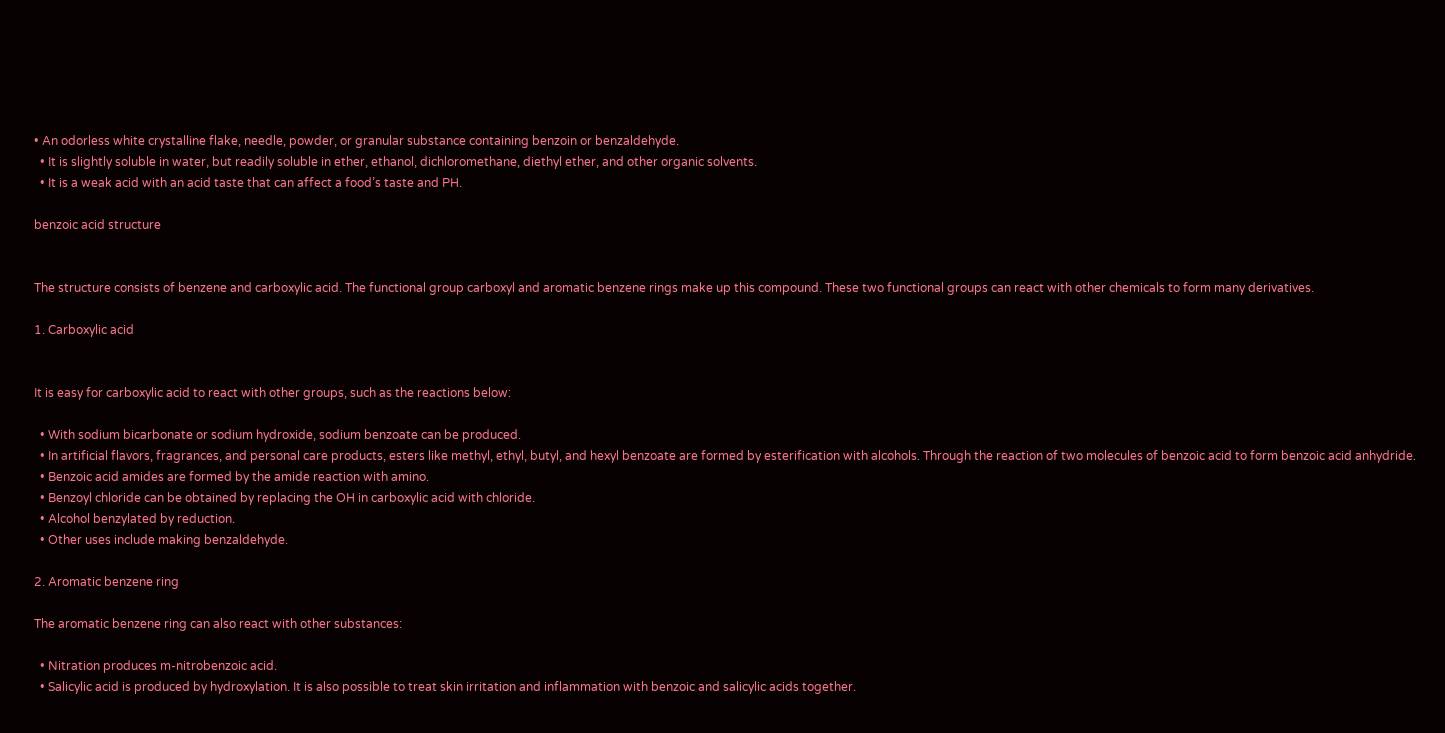• An odorless white crystalline flake, needle, powder, or granular substance containing benzoin or benzaldehyde.
  • It is slightly soluble in water, but readily soluble in ether, ethanol, dichloromethane, diethyl ether, and other organic solvents.
  • It is a weak acid with an acid taste that can affect a food’s taste and PH.

benzoic acid structure


The structure consists of benzene and carboxylic acid. The functional group carboxyl and aromatic benzene rings make up this compound. These two functional groups can react with other chemicals to form many derivatives.

1. Carboxylic acid


It is easy for carboxylic acid to react with other groups, such as the reactions below:

  • With sodium bicarbonate or sodium hydroxide, sodium benzoate can be produced.
  • In artificial flavors, fragrances, and personal care products, esters like methyl, ethyl, butyl, and hexyl benzoate are formed by esterification with alcohols. Through the reaction of two molecules of benzoic acid to form benzoic acid anhydride.
  • Benzoic acid amides are formed by the amide reaction with amino.
  • Benzoyl chloride can be obtained by replacing the OH in carboxylic acid with chloride.
  • Alcohol benzylated by reduction.
  • Other uses include making benzaldehyde.

2. Aromatic benzene ring

The aromatic benzene ring can also react with other substances:

  • Nitration produces m-nitrobenzoic acid.
  • Salicylic acid is produced by hydroxylation. It is also possible to treat skin irritation and inflammation with benzoic and salicylic acids together.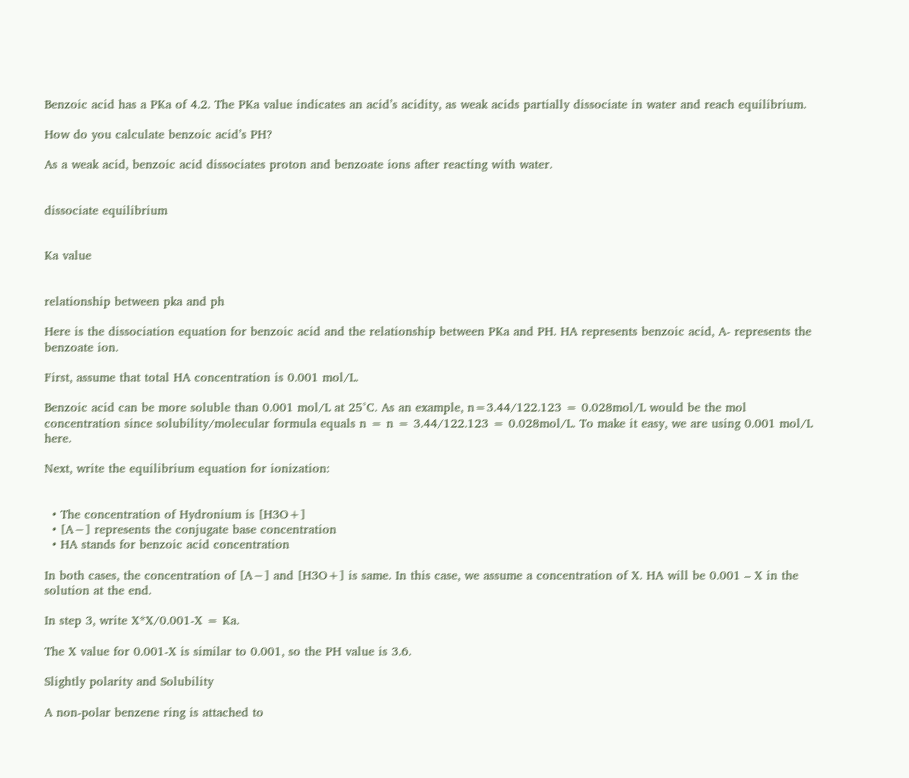Benzoic acid has a PKa of 4.2. The PKa value indicates an acid’s acidity, as weak acids partially dissociate in water and reach equilibrium.

How do you calculate benzoic acid’s PH?

As a weak acid, benzoic acid dissociates proton and benzoate ions after reacting with water.


dissociate equilibrium


Ka value


relationship between pka and ph

Here is the dissociation equation for benzoic acid and the relationship between PKa and PH. HA represents benzoic acid, A- represents the benzoate ion.

First, assume that total HA concentration is 0.001 mol/L.

Benzoic acid can be more soluble than 0.001 mol/L at 25°C. As an example, n=3.44/122.123 = 0.028mol/L would be the mol concentration since solubility/molecular formula equals n = n = 3.44/122.123 = 0.028mol/L. To make it easy, we are using 0.001 mol/L here.

Next, write the equilibrium equation for ionization:


  • The concentration of Hydronium is [H3O+]
  • [A−] represents the conjugate base concentration
  • HA stands for benzoic acid concentration

In both cases, the concentration of [A−] and [H3O+] is same. In this case, we assume a concentration of X. HA will be 0.001 – X in the solution at the end.

In step 3, write X*X/0.001-X = Ka.

The X value for 0.001-X is similar to 0.001, so the PH value is 3.6.

Slightly polarity and Solubility

A non-polar benzene ring is attached to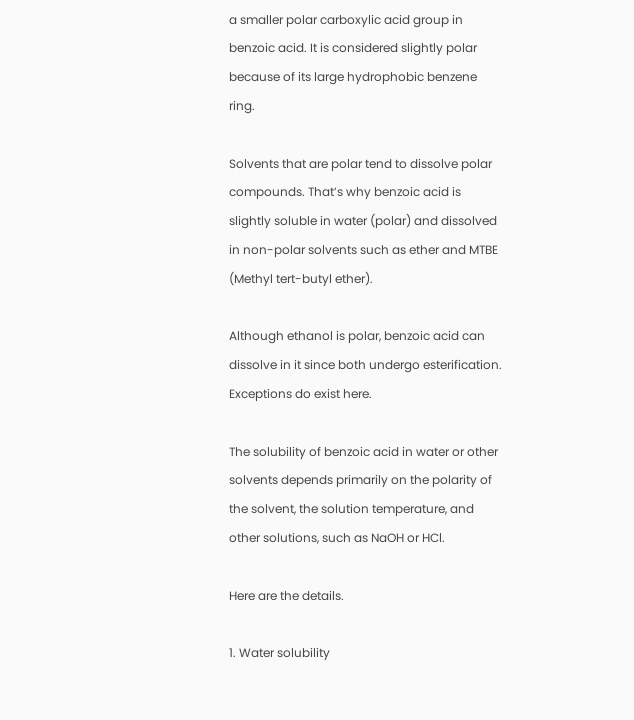a smaller polar carboxylic acid group in benzoic acid. It is considered slightly polar because of its large hydrophobic benzene ring.

Solvents that are polar tend to dissolve polar compounds. That’s why benzoic acid is slightly soluble in water (polar) and dissolved in non-polar solvents such as ether and MTBE (Methyl tert-butyl ether).

Although ethanol is polar, benzoic acid can dissolve in it since both undergo esterification. Exceptions do exist here.

The solubility of benzoic acid in water or other solvents depends primarily on the polarity of the solvent, the solution temperature, and other solutions, such as NaOH or HCl.

Here are the details.

1. Water solubility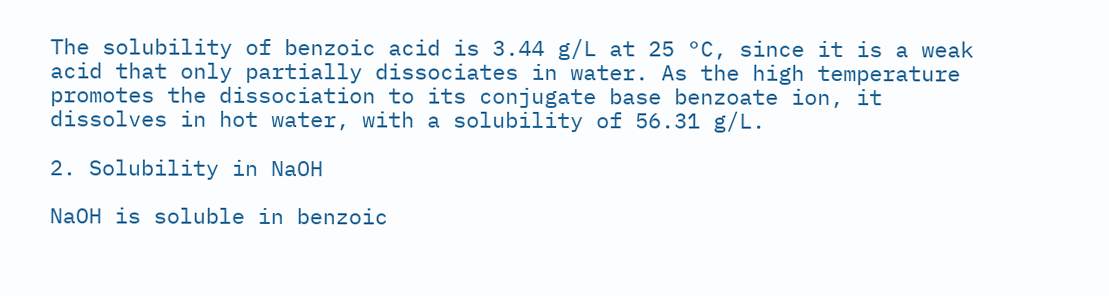The solubility of benzoic acid is 3.44 g/L at 25 °C, since it is a weak acid that only partially dissociates in water. As the high temperature promotes the dissociation to its conjugate base benzoate ion, it dissolves in hot water, with a solubility of 56.31 g/L.

2. Solubility in NaOH

NaOH is soluble in benzoic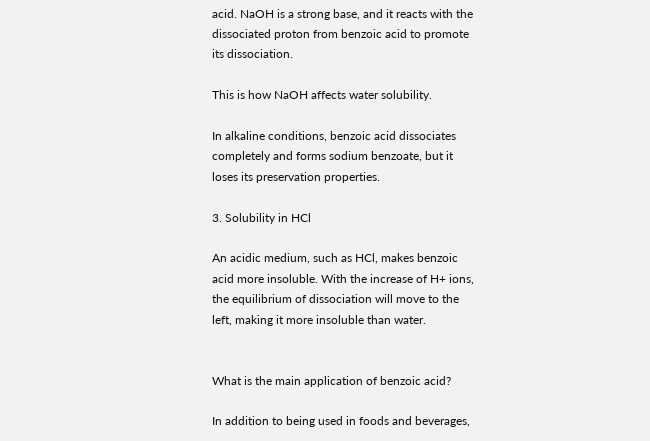acid. NaOH is a strong base, and it reacts with the dissociated proton from benzoic acid to promote its dissociation.

This is how NaOH affects water solubility.

In alkaline conditions, benzoic acid dissociates completely and forms sodium benzoate, but it loses its preservation properties.

3. Solubility in HCl

An acidic medium, such as HCl, makes benzoic acid more insoluble. With the increase of H+ ions, the equilibrium of dissociation will move to the left, making it more insoluble than water.


What is the main application of benzoic acid?

In addition to being used in foods and beverages,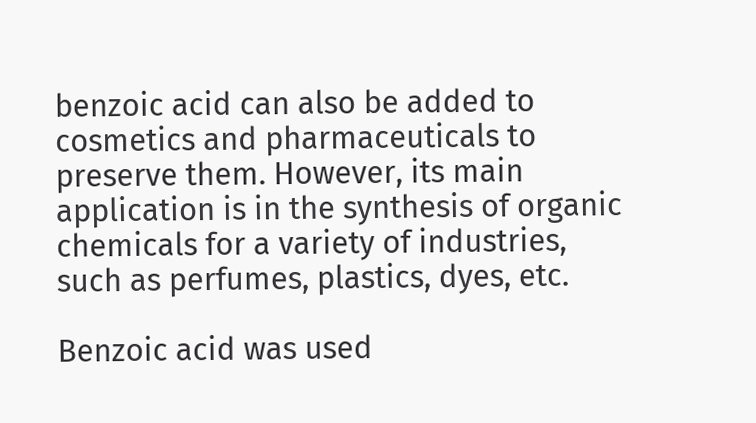benzoic acid can also be added to cosmetics and pharmaceuticals to preserve them. However, its main application is in the synthesis of organic chemicals for a variety of industries, such as perfumes, plastics, dyes, etc.

Benzoic acid was used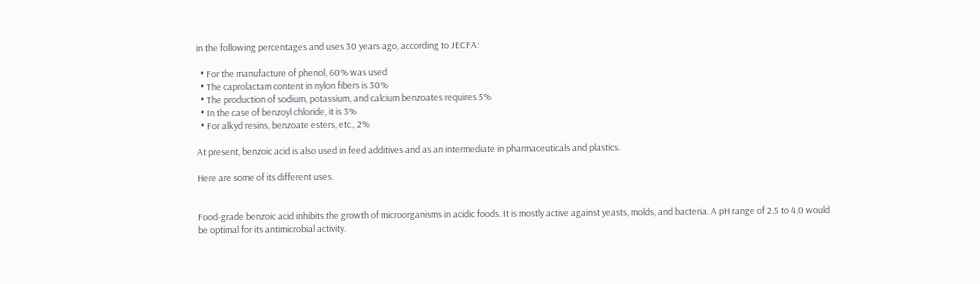in the following percentages and uses 30 years ago, according to JECFA:

  • For the manufacture of phenol, 60% was used
  • The caprolactam content in nylon fibers is 30%
  • The production of sodium, potassium, and calcium benzoates requires 5%
  • In the case of benzoyl chloride, it is 3%
  • For alkyd resins, benzoate esters, etc., 2%

At present, benzoic acid is also used in feed additives and as an intermediate in pharmaceuticals and plastics.

Here are some of its different uses.


Food-grade benzoic acid inhibits the growth of microorganisms in acidic foods. It is mostly active against yeasts, molds, and bacteria. A pH range of 2.5 to 4.0 would be optimal for its antimicrobial activity.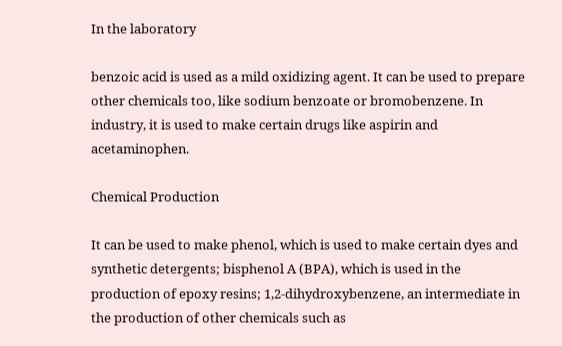In the laboratory

benzoic acid is used as a mild oxidizing agent. It can be used to prepare other chemicals too, like sodium benzoate or bromobenzene. In industry, it is used to make certain drugs like aspirin and acetaminophen.

Chemical Production

It can be used to make phenol, which is used to make certain dyes and synthetic detergents; bisphenol A (BPA), which is used in the production of epoxy resins; 1,2-dihydroxybenzene, an intermediate in the production of other chemicals such as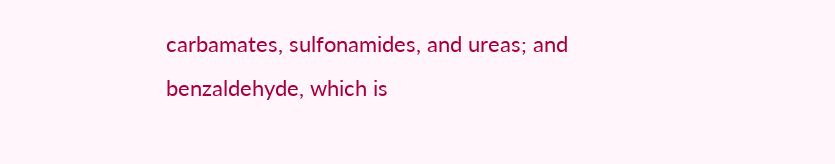carbamates, sulfonamides, and ureas; and benzaldehyde, which is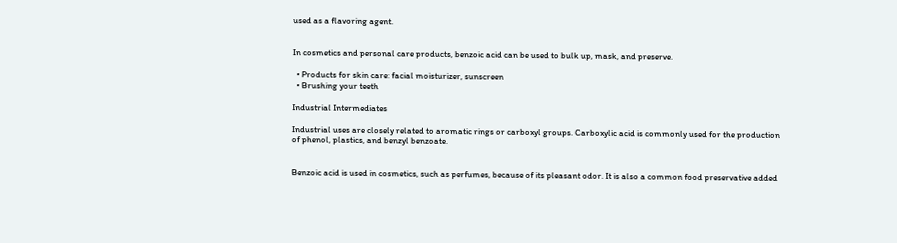used as a flavoring agent.


In cosmetics and personal care products, benzoic acid can be used to bulk up, mask, and preserve.

  • Products for skin care: facial moisturizer, sunscreen
  • Brushing your teeth

Industrial Intermediates

Industrial uses are closely related to aromatic rings or carboxyl groups. Carboxylic acid is commonly used for the production of phenol, plastics, and benzyl benzoate.


Benzoic acid is used in cosmetics, such as perfumes, because of its pleasant odor. It is also a common food preservative added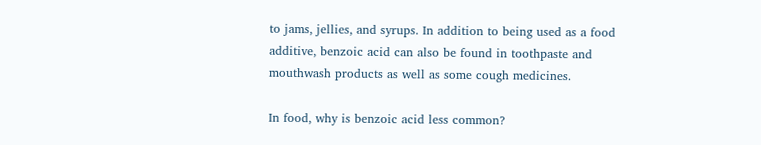to jams, jellies, and syrups. In addition to being used as a food additive, benzoic acid can also be found in toothpaste and mouthwash products as well as some cough medicines.

In food, why is benzoic acid less common?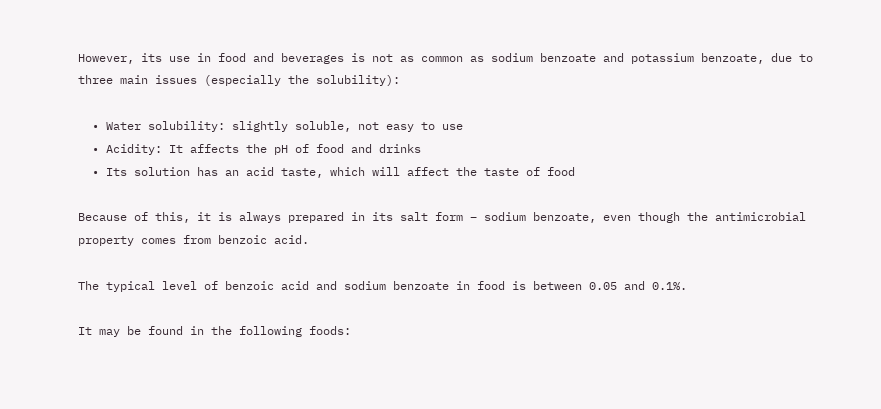However, its use in food and beverages is not as common as sodium benzoate and potassium benzoate, due to three main issues (especially the solubility):

  • Water solubility: slightly soluble, not easy to use
  • Acidity: It affects the pH of food and drinks
  • Its solution has an acid taste, which will affect the taste of food

Because of this, it is always prepared in its salt form – sodium benzoate, even though the antimicrobial property comes from benzoic acid.

The typical level of benzoic acid and sodium benzoate in food is between 0.05 and 0.1%.

It may be found in the following foods: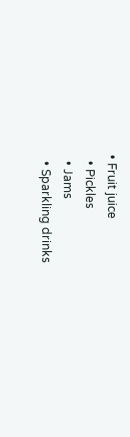• Fruit juice
  • Pickles
  • Jams
  • Sparkling drinks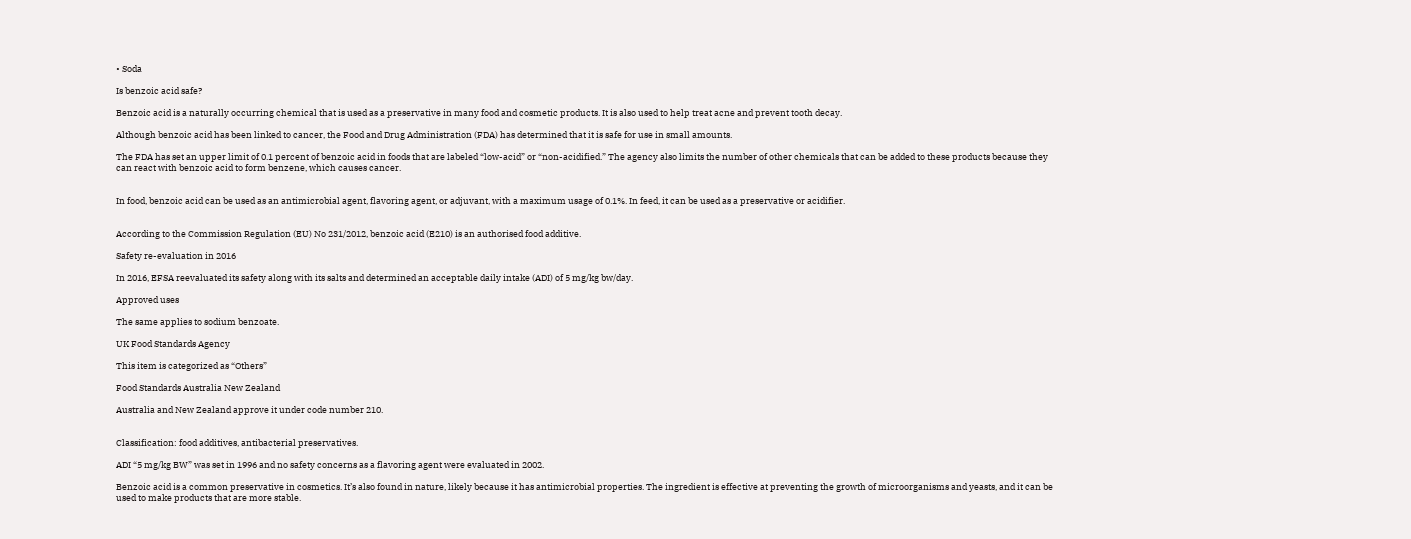• Soda

Is benzoic acid safe?

Benzoic acid is a naturally occurring chemical that is used as a preservative in many food and cosmetic products. It is also used to help treat acne and prevent tooth decay.

Although benzoic acid has been linked to cancer, the Food and Drug Administration (FDA) has determined that it is safe for use in small amounts.

The FDA has set an upper limit of 0.1 percent of benzoic acid in foods that are labeled “low-acid” or “non-acidified.” The agency also limits the number of other chemicals that can be added to these products because they can react with benzoic acid to form benzene, which causes cancer.


In food, benzoic acid can be used as an antimicrobial agent, flavoring agent, or adjuvant, with a maximum usage of 0.1%. In feed, it can be used as a preservative or acidifier.


According to the Commission Regulation (EU) No 231/2012, benzoic acid (E210) is an authorised food additive.

Safety re-evaluation in 2016

In 2016, EFSA reevaluated its safety along with its salts and determined an acceptable daily intake (ADI) of 5 mg/kg bw/day.

Approved uses

The same applies to sodium benzoate.

UK Food Standards Agency

This item is categorized as “Others”

Food Standards Australia New Zealand

Australia and New Zealand approve it under code number 210.


Classification: food additives, antibacterial preservatives.

ADI “5 mg/kg BW” was set in 1996 and no safety concerns as a flavoring agent were evaluated in 2002.

Benzoic acid is a common preservative in cosmetics. It’s also found in nature, likely because it has antimicrobial properties. The ingredient is effective at preventing the growth of microorganisms and yeasts, and it can be used to make products that are more stable.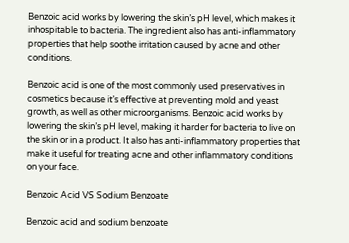Benzoic acid works by lowering the skin’s pH level, which makes it inhospitable to bacteria. The ingredient also has anti-inflammatory properties that help soothe irritation caused by acne and other conditions.

Benzoic acid is one of the most commonly used preservatives in cosmetics because it’s effective at preventing mold and yeast growth, as well as other microorganisms. Benzoic acid works by lowering the skin’s pH level, making it harder for bacteria to live on the skin or in a product. It also has anti-inflammatory properties that make it useful for treating acne and other inflammatory conditions on your face.

Benzoic Acid VS Sodium Benzoate

Benzoic acid and sodium benzoate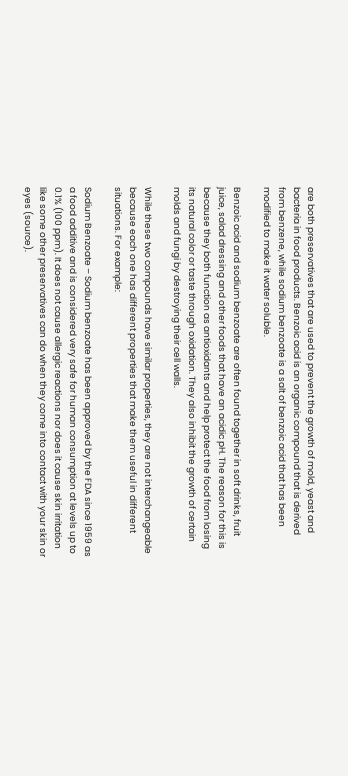are both preservatives that are used to prevent the growth of mold, yeast and bacteria in food products. Benzoic acid is an organic compound that is derived from benzene, while sodium benzoate is a salt of benzoic acid that has been modified to make it water soluble.

Benzoic acid and sodium benzoate are often found together in soft drinks, fruit juice, salad dressing and other foods that have an acidic pH. The reason for this is because they both function as antioxidants and help protect the food from losing its natural color or taste through oxidation. They also inhibit the growth of certain molds and fungi by destroying their cell walls.

While these two compounds have similar properties, they are not interchangeable because each one has different properties that make them useful in different situations. For example:

Sodium Benzoate – Sodium benzoate has been approved by the FDA since 1959 as a food additive and is considered very safe for human consumption at levels up to 0.1% (100 ppm). It does not cause allergic reactions nor does it cause skin irritation like some other preservatives can do when they come into contact with your skin or eyes (source).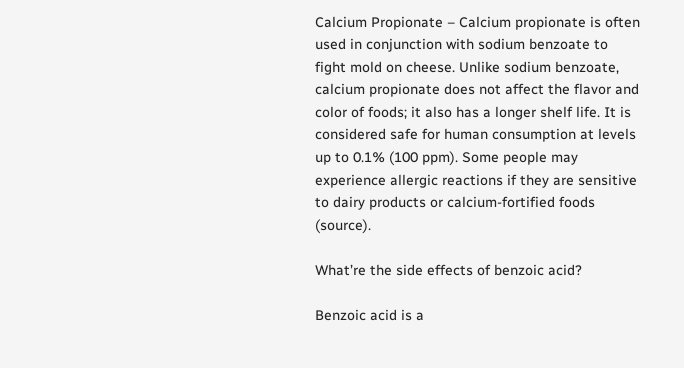Calcium Propionate – Calcium propionate is often used in conjunction with sodium benzoate to fight mold on cheese. Unlike sodium benzoate, calcium propionate does not affect the flavor and color of foods; it also has a longer shelf life. It is considered safe for human consumption at levels up to 0.1% (100 ppm). Some people may experience allergic reactions if they are sensitive to dairy products or calcium-fortified foods (source).

What’re the side effects of benzoic acid?

Benzoic acid is a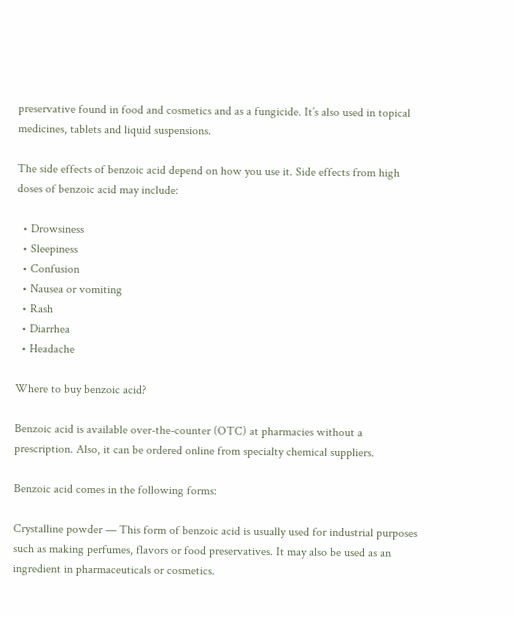preservative found in food and cosmetics and as a fungicide. It’s also used in topical medicines, tablets and liquid suspensions.

The side effects of benzoic acid depend on how you use it. Side effects from high doses of benzoic acid may include:

  • Drowsiness
  • Sleepiness
  • Confusion
  • Nausea or vomiting
  • Rash
  • Diarrhea
  • Headache

Where to buy benzoic acid?

Benzoic acid is available over-the-counter (OTC) at pharmacies without a prescription. Also, it can be ordered online from specialty chemical suppliers.

Benzoic acid comes in the following forms:

Crystalline powder — This form of benzoic acid is usually used for industrial purposes such as making perfumes, flavors or food preservatives. It may also be used as an ingredient in pharmaceuticals or cosmetics.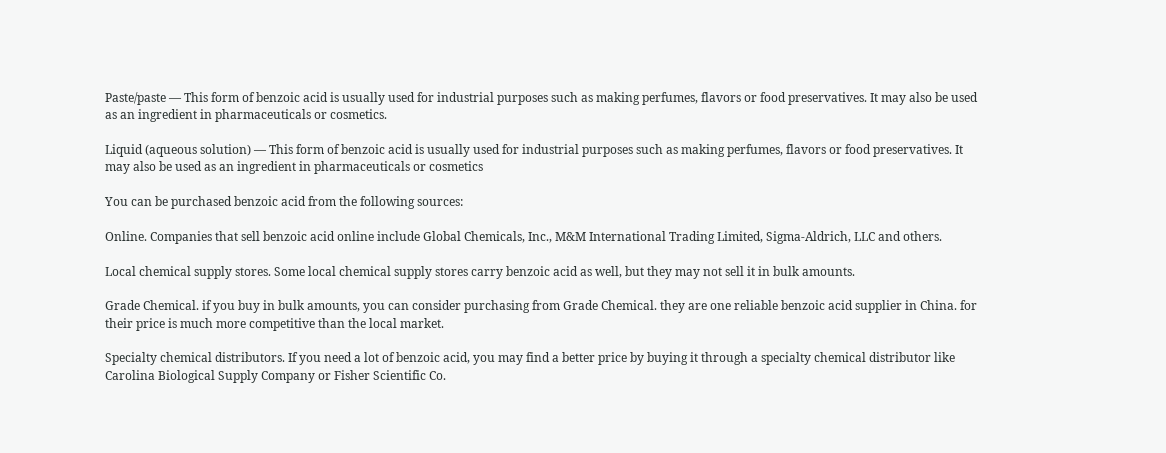Paste/paste — This form of benzoic acid is usually used for industrial purposes such as making perfumes, flavors or food preservatives. It may also be used as an ingredient in pharmaceuticals or cosmetics.

Liquid (aqueous solution) — This form of benzoic acid is usually used for industrial purposes such as making perfumes, flavors or food preservatives. It may also be used as an ingredient in pharmaceuticals or cosmetics

You can be purchased benzoic acid from the following sources:

Online. Companies that sell benzoic acid online include Global Chemicals, Inc., M&M International Trading Limited, Sigma-Aldrich, LLC and others.

Local chemical supply stores. Some local chemical supply stores carry benzoic acid as well, but they may not sell it in bulk amounts.

Grade Chemical. if you buy in bulk amounts, you can consider purchasing from Grade Chemical. they are one reliable benzoic acid supplier in China. for their price is much more competitive than the local market.

Specialty chemical distributors. If you need a lot of benzoic acid, you may find a better price by buying it through a specialty chemical distributor like Carolina Biological Supply Company or Fisher Scientific Co.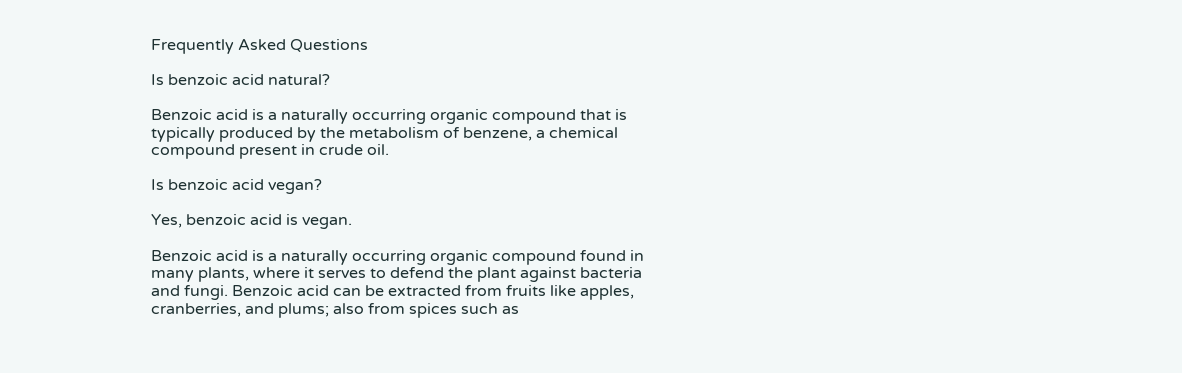Frequently Asked Questions

Is benzoic acid natural?

Benzoic acid is a naturally occurring organic compound that is typically produced by the metabolism of benzene, a chemical compound present in crude oil.

Is benzoic acid vegan?

Yes, benzoic acid is vegan.

Benzoic acid is a naturally occurring organic compound found in many plants, where it serves to defend the plant against bacteria and fungi. Benzoic acid can be extracted from fruits like apples, cranberries, and plums; also from spices such as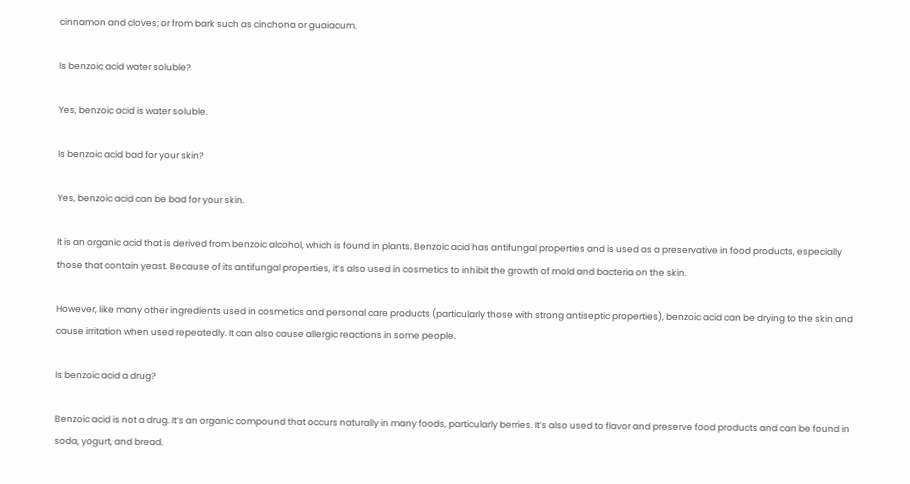cinnamon and cloves; or from bark such as cinchona or guaiacum.

Is benzoic acid water soluble?

Yes, benzoic acid is water soluble.

Is benzoic acid bad for your skin?

Yes, benzoic acid can be bad for your skin.

It is an organic acid that is derived from benzoic alcohol, which is found in plants. Benzoic acid has antifungal properties and is used as a preservative in food products, especially those that contain yeast. Because of its antifungal properties, it’s also used in cosmetics to inhibit the growth of mold and bacteria on the skin.

However, like many other ingredients used in cosmetics and personal care products (particularly those with strong antiseptic properties), benzoic acid can be drying to the skin and cause irritation when used repeatedly. It can also cause allergic reactions in some people.

Is benzoic acid a drug?

Benzoic acid is not a drug. It’s an organic compound that occurs naturally in many foods, particularly berries. It’s also used to flavor and preserve food products and can be found in soda, yogurt, and bread.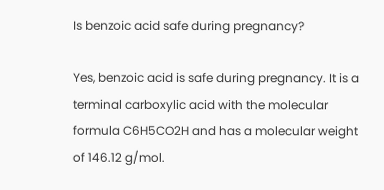Is benzoic acid safe during pregnancy?

Yes, benzoic acid is safe during pregnancy. It is a terminal carboxylic acid with the molecular formula C6H5CO2H and has a molecular weight of 146.12 g/mol.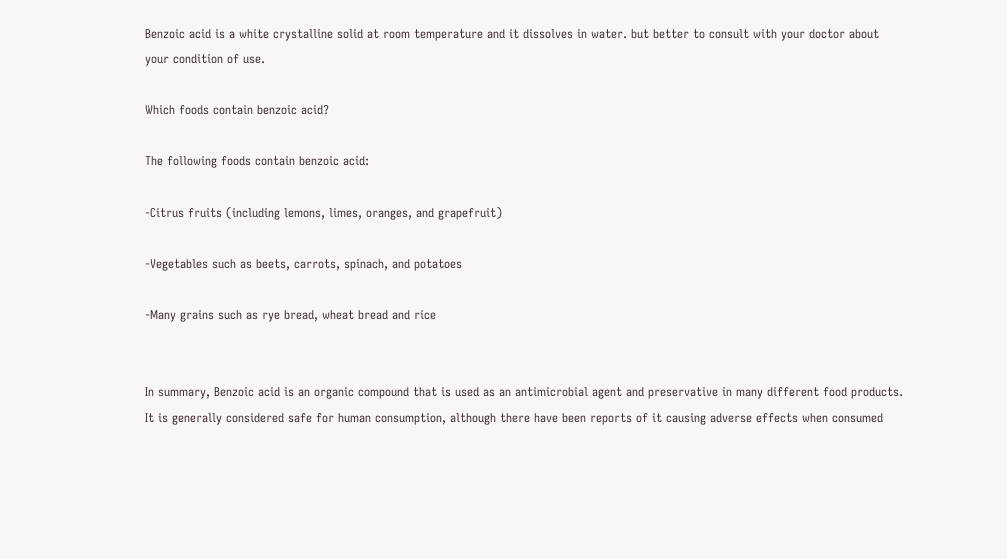Benzoic acid is a white crystalline solid at room temperature and it dissolves in water. but better to consult with your doctor about your condition of use.

Which foods contain benzoic acid?

The following foods contain benzoic acid:

-Citrus fruits (including lemons, limes, oranges, and grapefruit)

-Vegetables such as beets, carrots, spinach, and potatoes

-Many grains such as rye bread, wheat bread and rice


In summary, Benzoic acid is an organic compound that is used as an antimicrobial agent and preservative in many different food products. It is generally considered safe for human consumption, although there have been reports of it causing adverse effects when consumed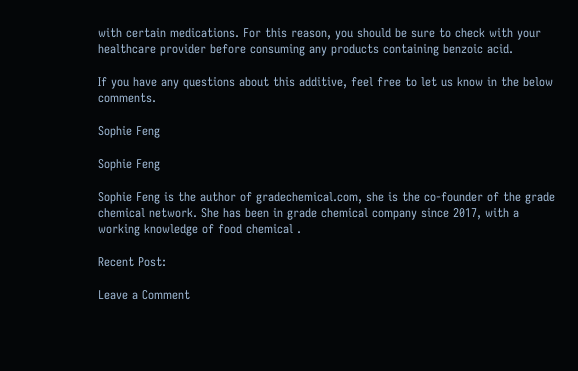with certain medications. For this reason, you should be sure to check with your healthcare provider before consuming any products containing benzoic acid.

If you have any questions about this additive, feel free to let us know in the below comments.

Sophie Feng

Sophie Feng

Sophie Feng is the author of gradechemical.com, she is the co-founder of the grade chemical network. She has been in grade chemical company since 2017, with a working knowledge of food chemical .

Recent Post:

Leave a Comment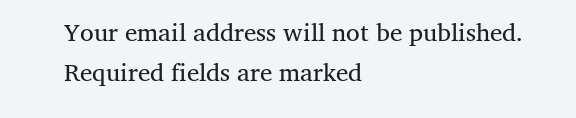Your email address will not be published. Required fields are marked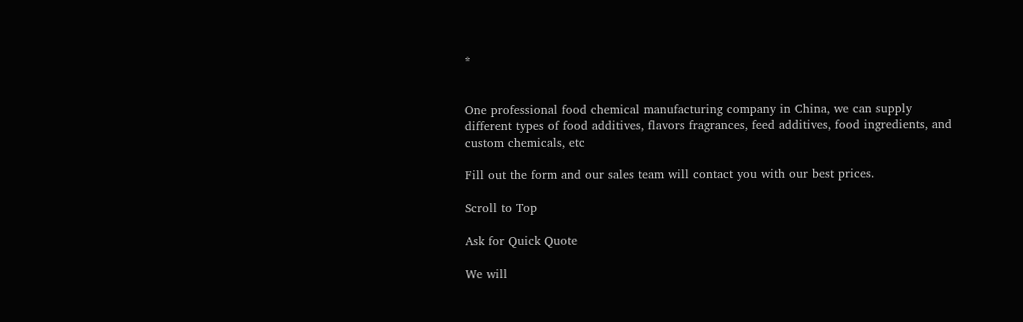*


One professional food chemical manufacturing company in China, we can supply different types of food additives, flavors fragrances, feed additives, food ingredients, and custom chemicals, etc

Fill out the form and our sales team will contact you with our best prices.

Scroll to Top

Ask for Quick Quote

We will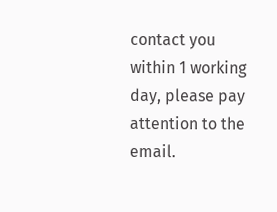contact you within 1 working day, please pay attention to the email.